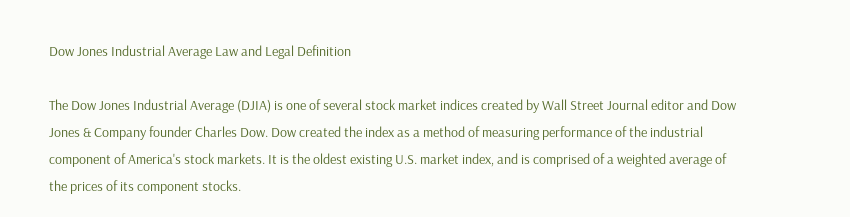Dow Jones Industrial Average Law and Legal Definition

The Dow Jones Industrial Average (DJIA) is one of several stock market indices created by Wall Street Journal editor and Dow Jones & Company founder Charles Dow. Dow created the index as a method of measuring performance of the industrial component of America's stock markets. It is the oldest existing U.S. market index, and is comprised of a weighted average of the prices of its component stocks.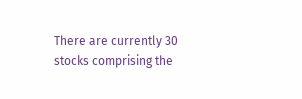There are currently 30 stocks comprising the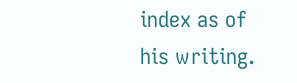index as of his writing.